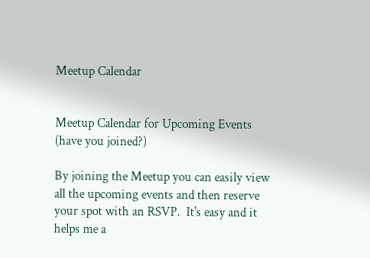Meetup Calendar


Meetup Calendar for Upcoming Events (have you joined?)

By joining the Meetup you can easily view all the upcoming events and then reserve your spot with an RSVP.  It's easy and it helps me a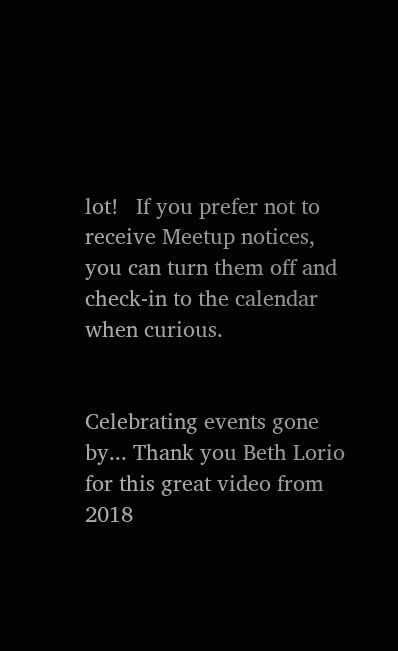lot!   If you prefer not to receive Meetup notices, you can turn them off and check-in to the calendar when curious.


Celebrating events gone by... Thank you Beth Lorio for this great video from 2018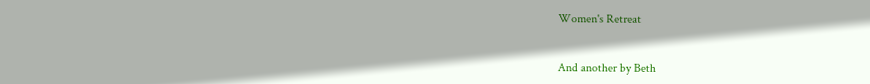Women's Retreat


And another by Beth